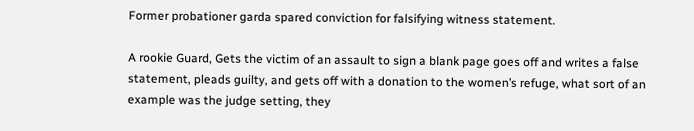Former probationer garda spared conviction for falsifying witness statement.

A rookie Guard, Gets the victim of an assault to sign a blank page goes off and writes a false statement, pleads guilty, and gets off with a donation to the women’s refuge, what sort of an example was the judge setting, they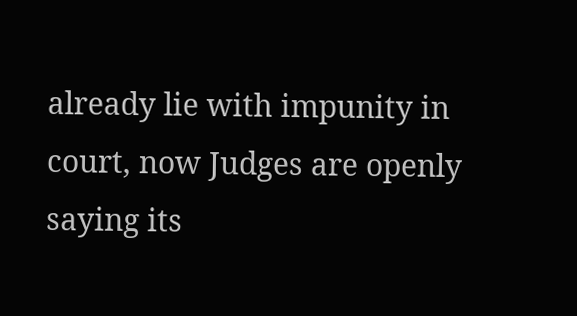already lie with impunity in court, now Judges are openly saying its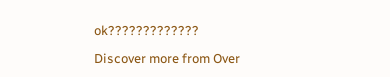ok?????????????

Discover more from Over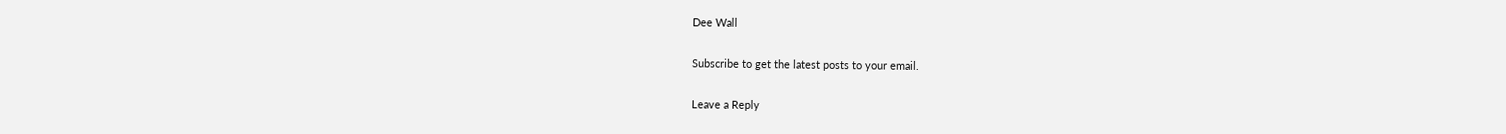Dee Wall

Subscribe to get the latest posts to your email.

Leave a Reply